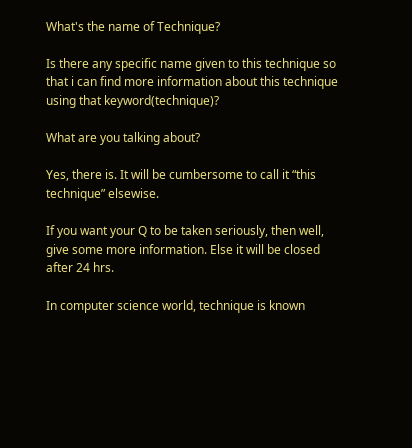What's the name of Technique?

Is there any specific name given to this technique so that i can find more information about this technique using that keyword(technique)?

What are you talking about?

Yes, there is. It will be cumbersome to call it “this technique” elsewise.

If you want your Q to be taken seriously, then well, give some more information. Else it will be closed after 24 hrs.

In computer science world, technique is known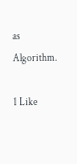as Algorithm.

1 Like